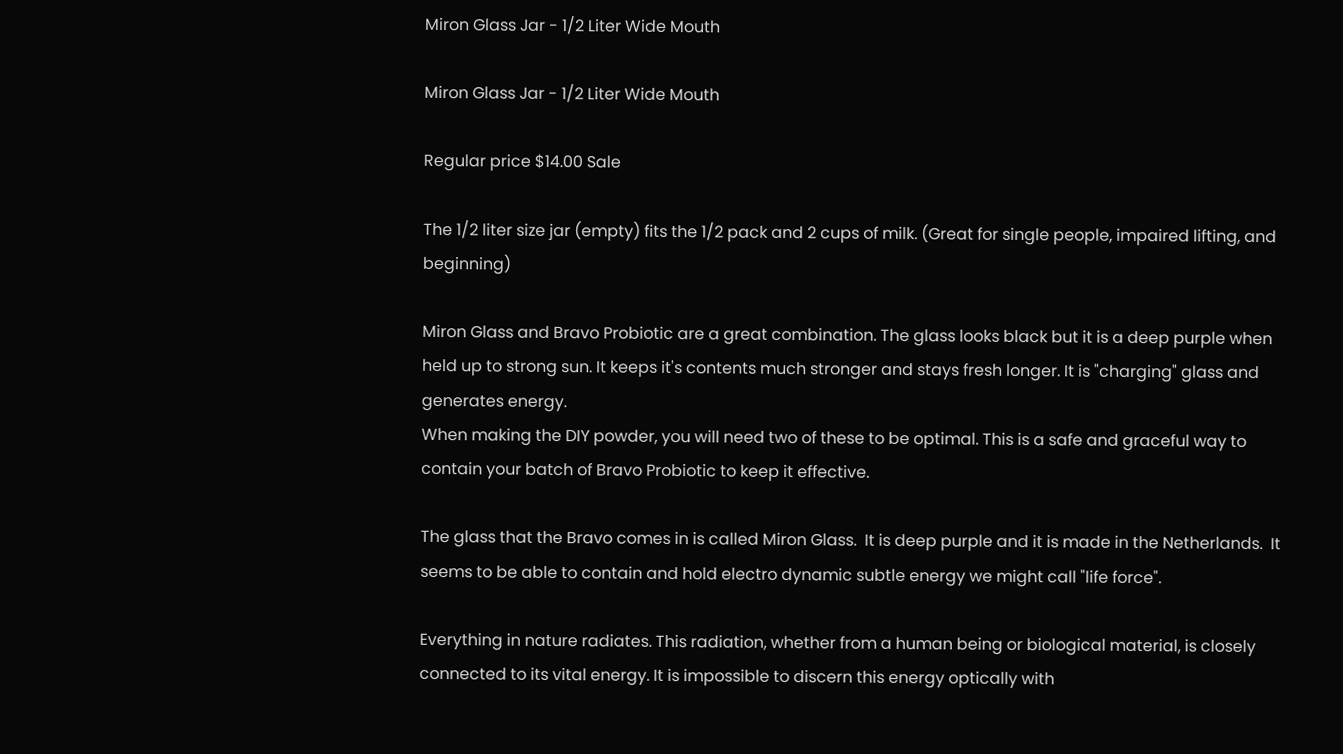Miron Glass Jar - 1/2 Liter Wide Mouth

Miron Glass Jar - 1/2 Liter Wide Mouth

Regular price $14.00 Sale

The 1/2 liter size jar (empty) fits the 1/2 pack and 2 cups of milk. (Great for single people, impaired lifting, and beginning)

Miron Glass and Bravo Probiotic are a great combination. The glass looks black but it is a deep purple when held up to strong sun. It keeps it's contents much stronger and stays fresh longer. It is "charging" glass and generates energy.
When making the DIY powder, you will need two of these to be optimal. This is a safe and graceful way to contain your batch of Bravo Probiotic to keep it effective.

The glass that the Bravo comes in is called Miron Glass.  It is deep purple and it is made in the Netherlands.  It seems to be able to contain and hold electro dynamic subtle energy we might call "life force".

Everything in nature radiates. This radiation, whether from a human being or biological material, is closely connected to its vital energy. It is impossible to discern this energy optically with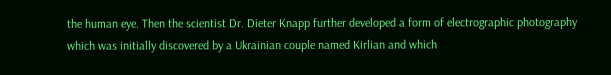the human eye. Then the scientist Dr. Dieter Knapp further developed a form of electrographic photography which was initially discovered by a Ukrainian couple named Kirlian and which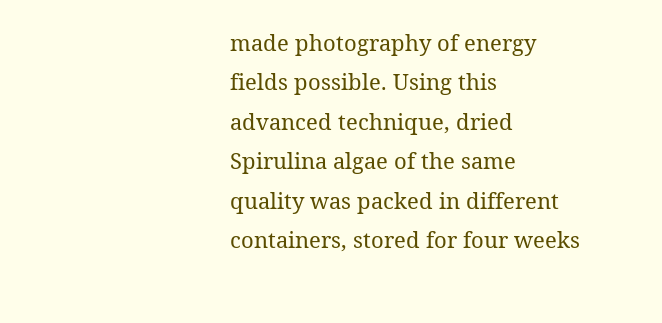made photography of energy fields possible. Using this advanced technique, dried Spirulina algae of the same quality was packed in different containers, stored for four weeks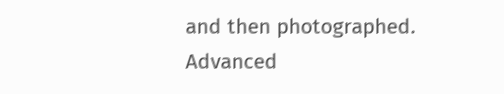and then photographed. Advanced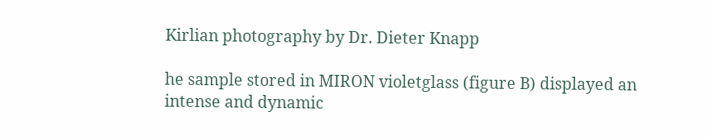Kirlian photography by Dr. Dieter Knapp

he sample stored in MIRON violetglass (figure B) displayed an intense and dynamic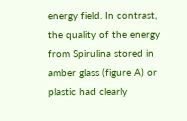energy field. In contrast, the quality of the energy from Spirulina stored in amber glass (figure A) or plastic had clearly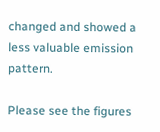changed and showed a less valuable emission pattern.

Please see the figures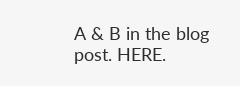A & B in the blog post. HERE.